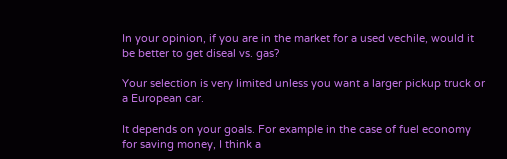In your opinion, if you are in the market for a used vechile, would it be better to get diseal vs. gas?

Your selection is very limited unless you want a larger pickup truck or a European car.

It depends on your goals. For example in the case of fuel economy for saving money, I think a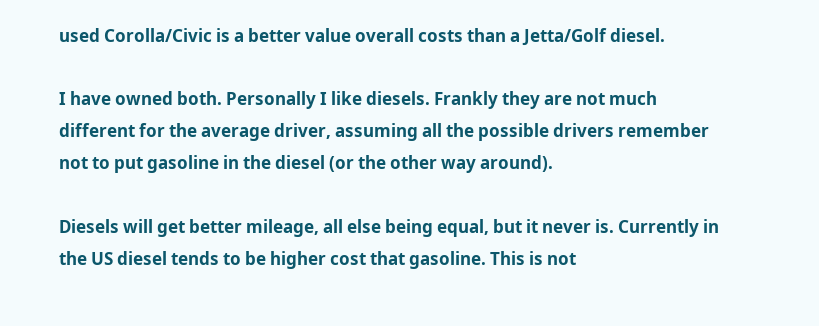used Corolla/Civic is a better value overall costs than a Jetta/Golf diesel.

I have owned both. Personally I like diesels. Frankly they are not much different for the average driver, assuming all the possible drivers remember not to put gasoline in the diesel (or the other way around).

Diesels will get better mileage, all else being equal, but it never is. Currently in the US diesel tends to be higher cost that gasoline. This is not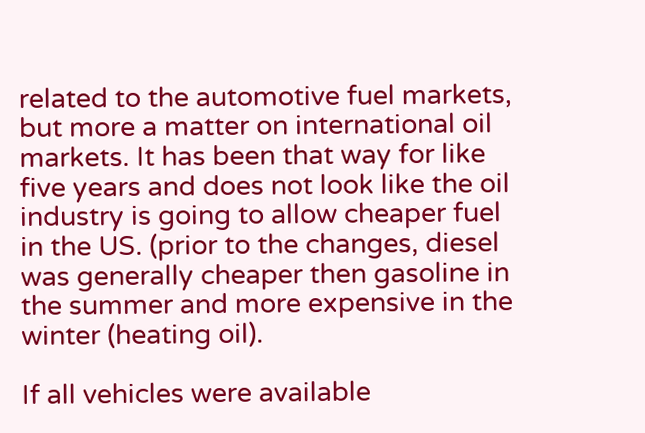related to the automotive fuel markets, but more a matter on international oil markets. It has been that way for like five years and does not look like the oil industry is going to allow cheaper fuel in the US. (prior to the changes, diesel was generally cheaper then gasoline in the summer and more expensive in the winter (heating oil).

If all vehicles were available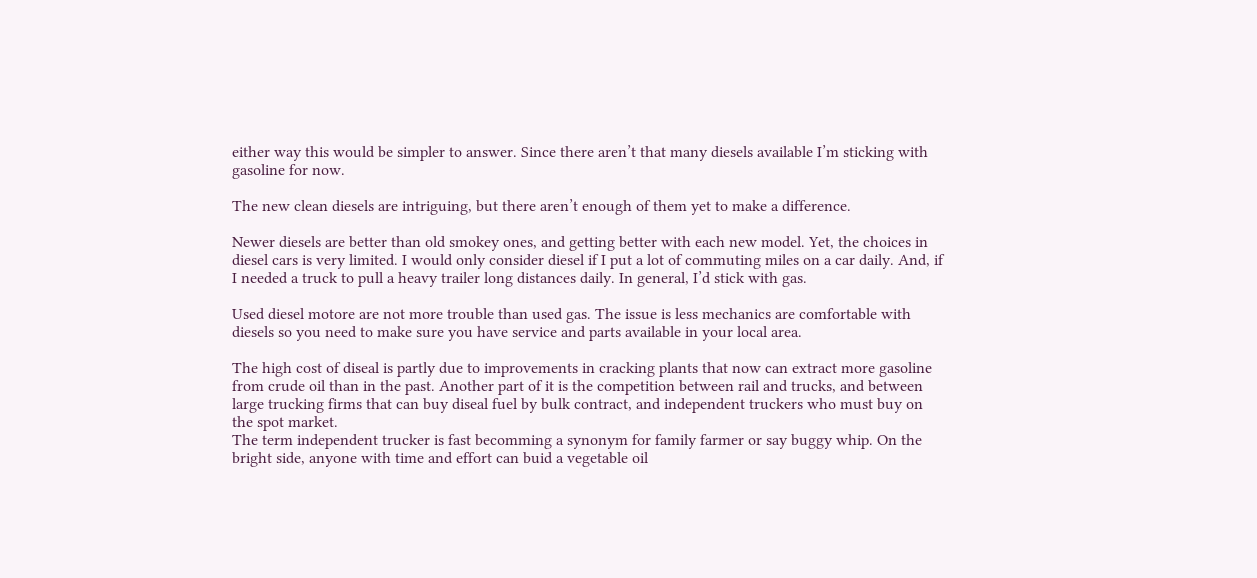either way this would be simpler to answer. Since there aren’t that many diesels available I’m sticking with gasoline for now.

The new clean diesels are intriguing, but there aren’t enough of them yet to make a difference.

Newer diesels are better than old smokey ones, and getting better with each new model. Yet, the choices in diesel cars is very limited. I would only consider diesel if I put a lot of commuting miles on a car daily. And, if I needed a truck to pull a heavy trailer long distances daily. In general, I’d stick with gas.

Used diesel motore are not more trouble than used gas. The issue is less mechanics are comfortable with diesels so you need to make sure you have service and parts available in your local area.

The high cost of diseal is partly due to improvements in cracking plants that now can extract more gasoline from crude oil than in the past. Another part of it is the competition between rail and trucks, and between large trucking firms that can buy diseal fuel by bulk contract, and independent truckers who must buy on the spot market.
The term independent trucker is fast becomming a synonym for family farmer or say buggy whip. On the bright side, anyone with time and effort can buid a vegetable oil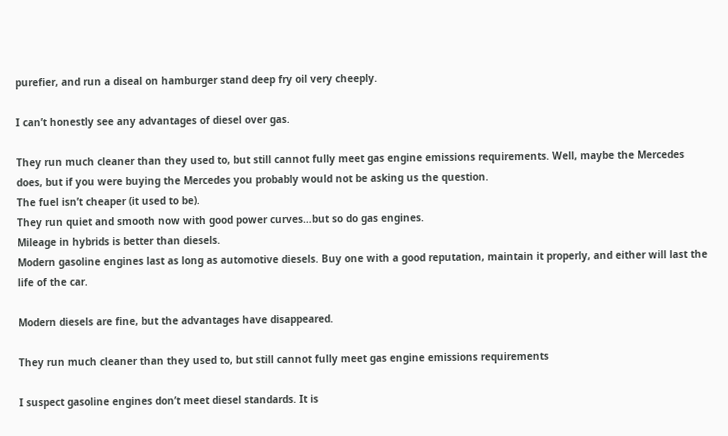purefier, and run a diseal on hamburger stand deep fry oil very cheeply.

I can’t honestly see any advantages of diesel over gas.

They run much cleaner than they used to, but still cannot fully meet gas engine emissions requirements. Well, maybe the Mercedes does, but if you were buying the Mercedes you probably would not be asking us the question.
The fuel isn’t cheaper (it used to be).
They run quiet and smooth now with good power curves…but so do gas engines.
Mileage in hybrids is better than diesels.
Modern gasoline engines last as long as automotive diesels. Buy one with a good reputation, maintain it properly, and either will last the life of the car.

Modern diesels are fine, but the advantages have disappeared.

They run much cleaner than they used to, but still cannot fully meet gas engine emissions requirements

I suspect gasoline engines don’t meet diesel standards. It is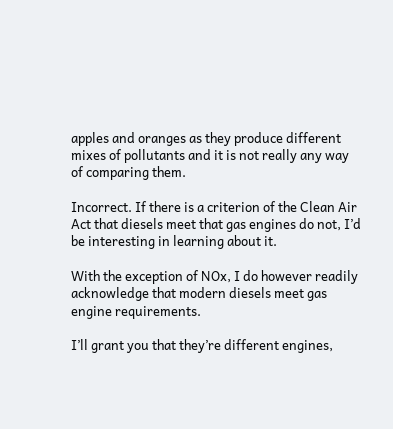apples and oranges as they produce different mixes of pollutants and it is not really any way of comparing them.

Incorrect. If there is a criterion of the Clean Air Act that diesels meet that gas engines do not, I’d be interesting in learning about it.

With the exception of NOx, I do however readily acknowledge that modern diesels meet gas engine requirements.

I’ll grant you that they’re different engines,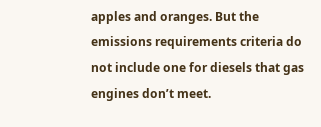apples and oranges. But the emissions requirements criteria do not include one for diesels that gas engines don’t meet.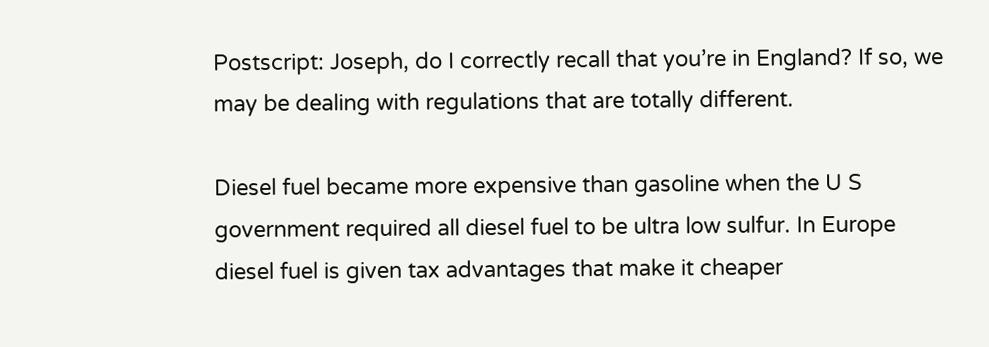Postscript: Joseph, do I correctly recall that you’re in England? If so, we may be dealing with regulations that are totally different.

Diesel fuel became more expensive than gasoline when the U S government required all diesel fuel to be ultra low sulfur. In Europe diesel fuel is given tax advantages that make it cheaper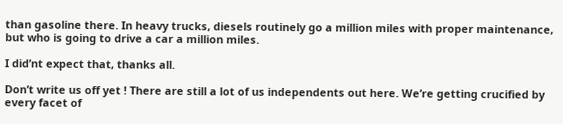than gasoline there. In heavy trucks, diesels routinely go a million miles with proper maintenance, but who is going to drive a car a million miles.

I did’nt expect that, thanks all.

Don’t write us off yet ! There are still a lot of us independents out here. We’re getting crucified by every facet of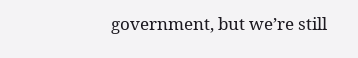government, but we’re still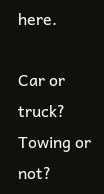here.

Car or truck? Towing or not?